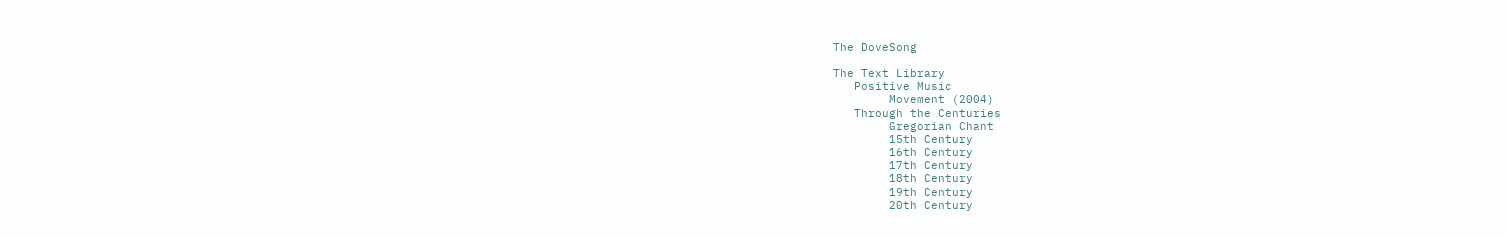The DoveSong

The Text Library
   Positive Music
        Movement (2004)
   Through the Centuries
        Gregorian Chant
        15th Century
        16th Century
        17th Century
        18th Century
        19th Century
        20th Century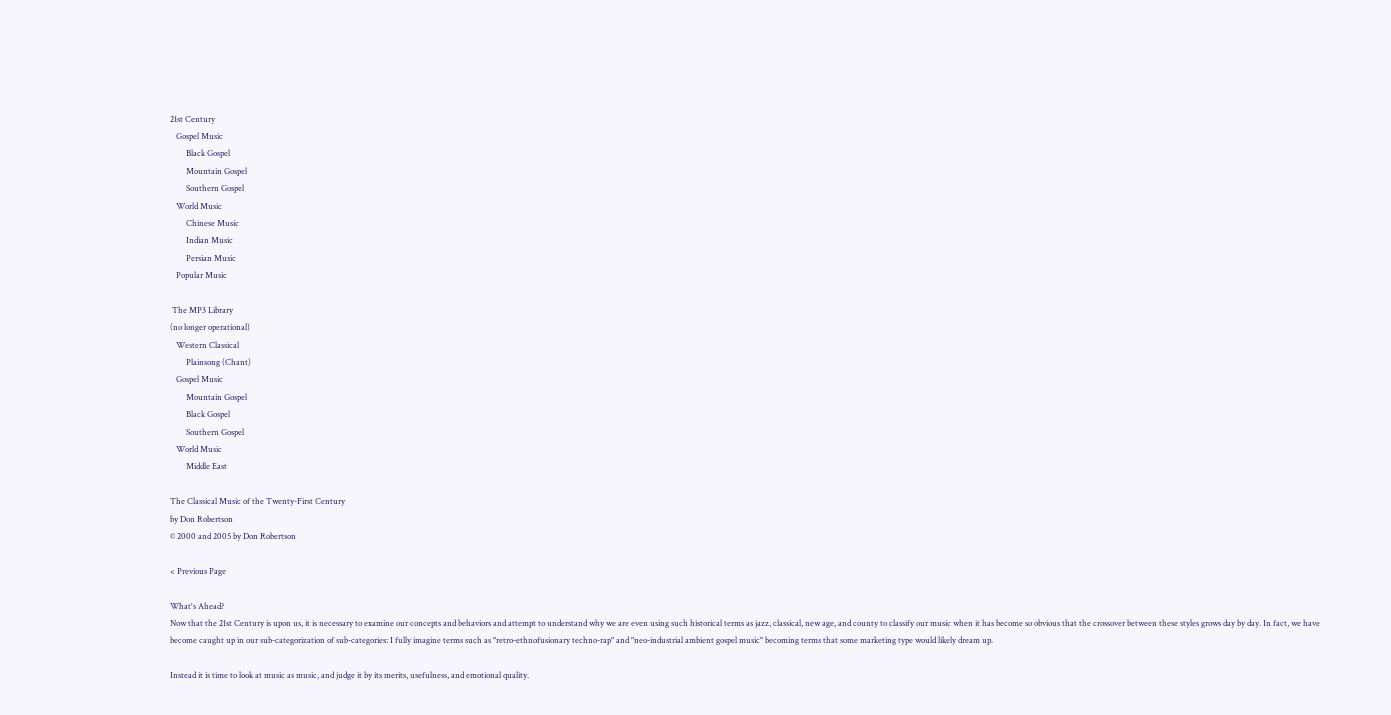21st Century
   Gospel Music
        Black Gospel
        Mountain Gospel
        Southern Gospel
   World Music
        Chinese Music
        Indian Music
        Persian Music
   Popular Music

 The MP3 Library
(no longer operational)
   Western Classical
        Plainsong (Chant)
   Gospel Music
        Mountain Gospel
        Black Gospel
        Southern Gospel
   World Music
        Middle East

The Classical Music of the Twenty-First Century
by Don Robertson
© 2000 and 2005 by Don Robertson

< Previous Page

What's Ahead?
Now that the 21st Century is upon us, it is necessary to examine our concepts and behaviors and attempt to understand why we are even using such historical terms as jazz, classical, new age, and county to classify our music when it has become so obvious that the crossover between these styles grows day by day. In fact, we have become caught up in our sub-categorization of sub-categories: I fully imagine terms such as "retro-ethnofusionary techno-rap" and "neo-industrial ambient gospel music" becoming terms that some marketing type would likely dream up.

Instead it is time to look at music as music, and judge it by its merits, usefulness, and emotional quality.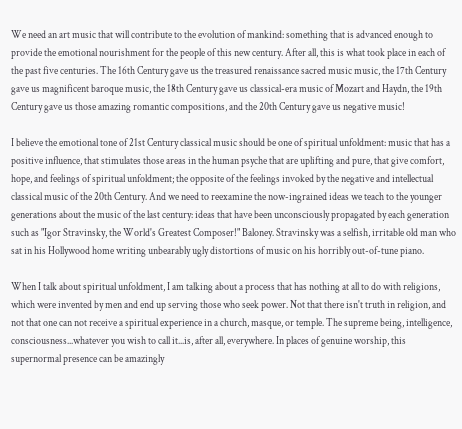We need an art music that will contribute to the evolution of mankind: something that is advanced enough to provide the emotional nourishment for the people of this new century. After all, this is what took place in each of the past five centuries. The 16th Century gave us the treasured renaissance sacred music music, the 17th Century gave us magnificent baroque music, the 18th Century gave us classical-era music of Mozart and Haydn, the 19th Century gave us those amazing romantic compositions, and the 20th Century gave us negative music!

I believe the emotional tone of 21st Century classical music should be one of spiritual unfoldment: music that has a positive influence, that stimulates those areas in the human psyche that are uplifting and pure, that give comfort, hope, and feelings of spiritual unfoldment; the opposite of the feelings invoked by the negative and intellectual classical music of the 20th Century. And we need to reexamine the now-ingrained ideas we teach to the younger generations about the music of the last century: ideas that have been unconsciously propagated by each generation such as "Igor Stravinsky, the World's Greatest Composer!" Baloney. Stravinsky was a selfish, irritable old man who sat in his Hollywood home writing unbearably ugly distortions of music on his horribly out-of-tune piano.

When I talk about spiritual unfoldment, I am talking about a process that has nothing at all to do with religions, which were invented by men and end up serving those who seek power. Not that there isn't truth in religion, and not that one can not receive a spiritual experience in a church, masque, or temple. The supreme being, intelligence, consciousness...whatever you wish to call it...is, after all, everywhere. In places of genuine worship, this supernormal presence can be amazingly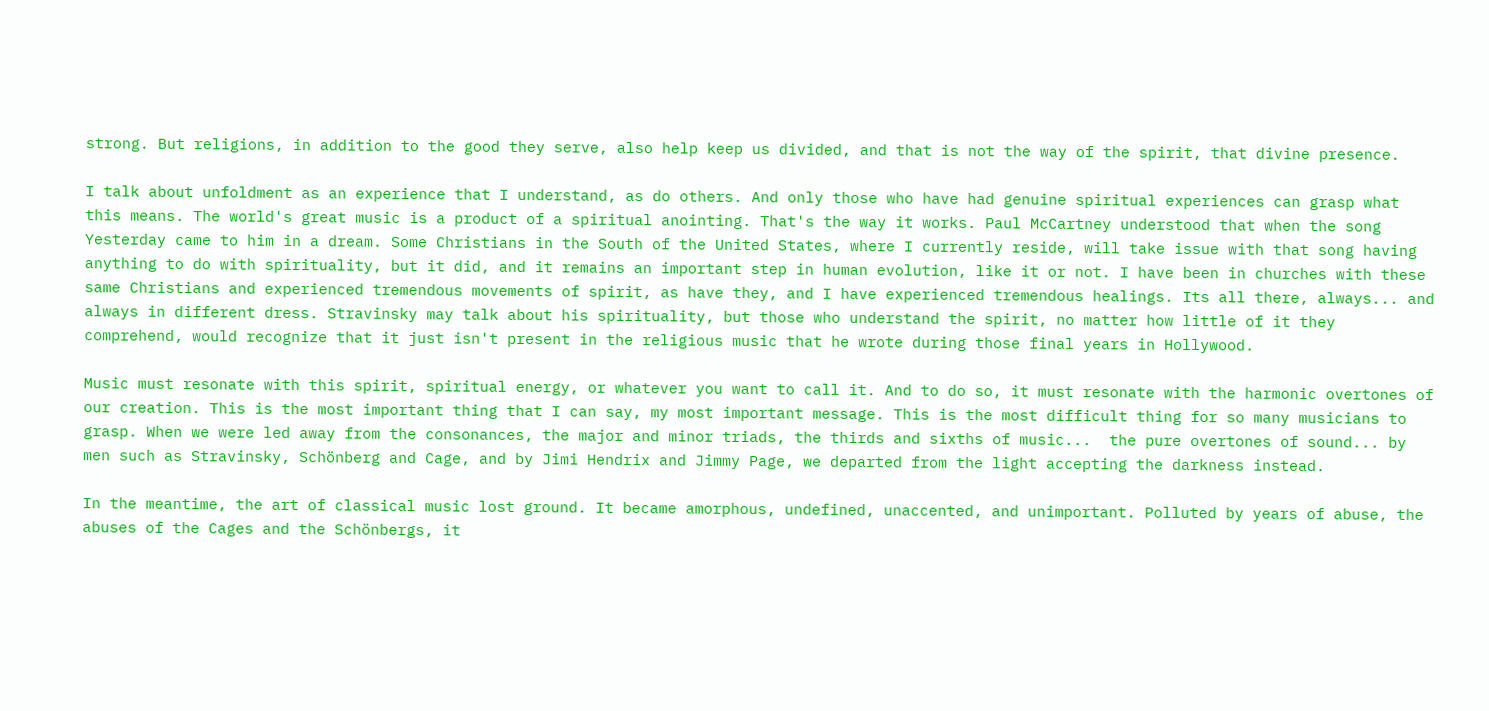strong. But religions, in addition to the good they serve, also help keep us divided, and that is not the way of the spirit, that divine presence.

I talk about unfoldment as an experience that I understand, as do others. And only those who have had genuine spiritual experiences can grasp what this means. The world's great music is a product of a spiritual anointing. That's the way it works. Paul McCartney understood that when the song Yesterday came to him in a dream. Some Christians in the South of the United States, where I currently reside, will take issue with that song having anything to do with spirituality, but it did, and it remains an important step in human evolution, like it or not. I have been in churches with these same Christians and experienced tremendous movements of spirit, as have they, and I have experienced tremendous healings. Its all there, always... and always in different dress. Stravinsky may talk about his spirituality, but those who understand the spirit, no matter how little of it they comprehend, would recognize that it just isn't present in the religious music that he wrote during those final years in Hollywood.

Music must resonate with this spirit, spiritual energy, or whatever you want to call it. And to do so, it must resonate with the harmonic overtones of our creation. This is the most important thing that I can say, my most important message. This is the most difficult thing for so many musicians to grasp. When we were led away from the consonances, the major and minor triads, the thirds and sixths of music...  the pure overtones of sound... by men such as Stravinsky, Schönberg and Cage, and by Jimi Hendrix and Jimmy Page, we departed from the light accepting the darkness instead.

In the meantime, the art of classical music lost ground. It became amorphous, undefined, unaccented, and unimportant. Polluted by years of abuse, the abuses of the Cages and the Schönbergs, it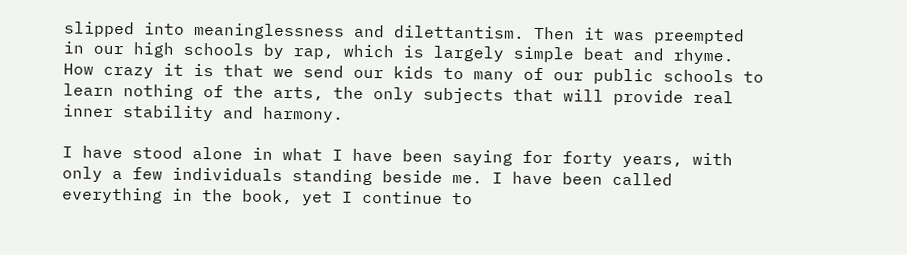slipped into meaninglessness and dilettantism. Then it was preempted in our high schools by rap, which is largely simple beat and rhyme. How crazy it is that we send our kids to many of our public schools to learn nothing of the arts, the only subjects that will provide real inner stability and harmony.

I have stood alone in what I have been saying for forty years, with only a few individuals standing beside me. I have been called everything in the book, yet I continue to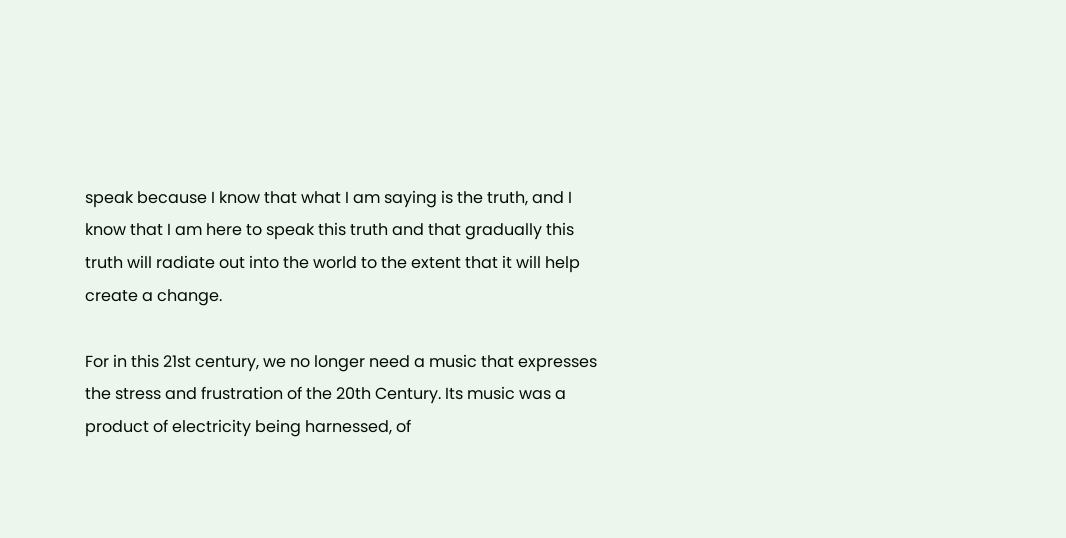speak because I know that what I am saying is the truth, and I know that I am here to speak this truth and that gradually this truth will radiate out into the world to the extent that it will help create a change.

For in this 21st century, we no longer need a music that expresses the stress and frustration of the 20th Century. Its music was a product of electricity being harnessed, of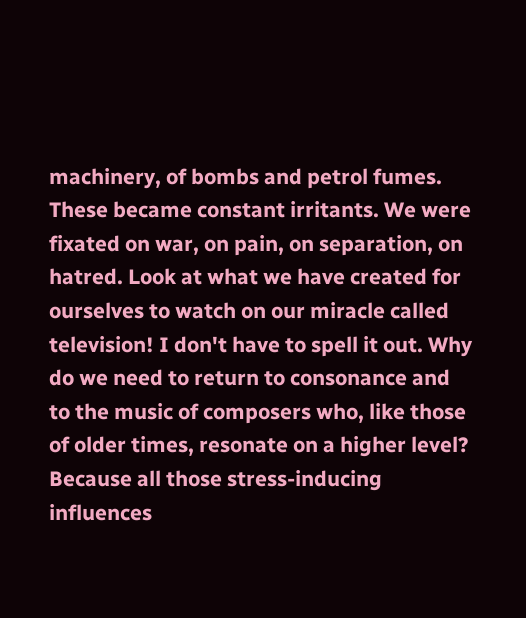machinery, of bombs and petrol fumes. These became constant irritants. We were fixated on war, on pain, on separation, on hatred. Look at what we have created for ourselves to watch on our miracle called television! I don't have to spell it out. Why do we need to return to consonance and to the music of composers who, like those of older times, resonate on a higher level? Because all those stress-inducing influences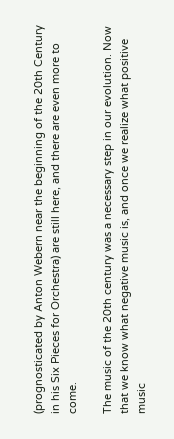(prognosticated by Anton Webern near the beginning of the 20th Century in his Six Pieces for Orchestra) are still here, and there are even more to come.

The music of the 20th century was a necessary step in our evolution. Now that we know what negative music is, and once we realize what positive music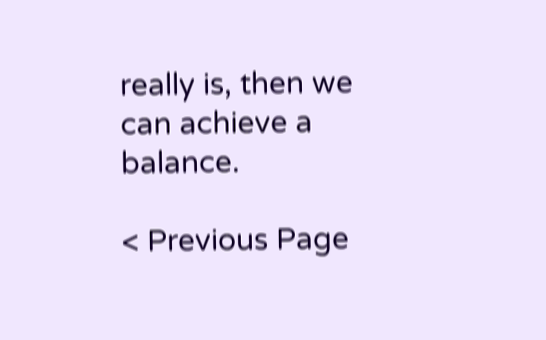really is, then we can achieve a balance.

< Previous Page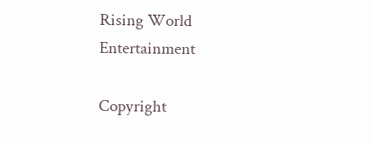Rising World Entertainment

Copyright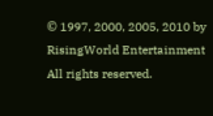© 1997, 2000, 2005, 2010 by RisingWorld Entertainment
All rights reserved.